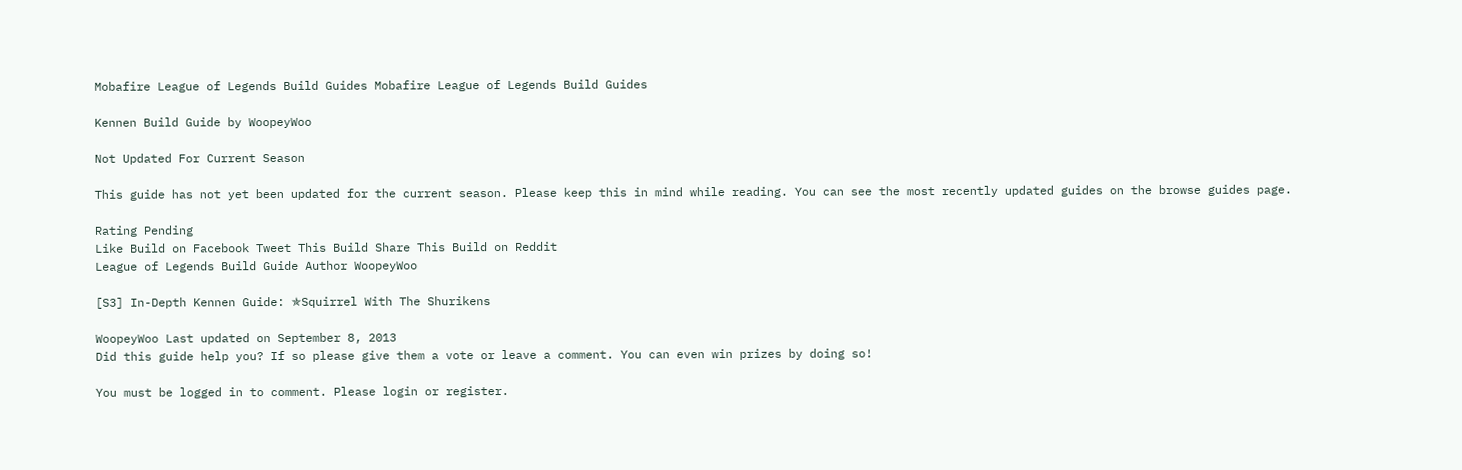Mobafire League of Legends Build Guides Mobafire League of Legends Build Guides

Kennen Build Guide by WoopeyWoo

Not Updated For Current Season

This guide has not yet been updated for the current season. Please keep this in mind while reading. You can see the most recently updated guides on the browse guides page.

Rating Pending
Like Build on Facebook Tweet This Build Share This Build on Reddit
League of Legends Build Guide Author WoopeyWoo

[S3] In-Depth Kennen Guide: ✯Squirrel With The Shurikens

WoopeyWoo Last updated on September 8, 2013
Did this guide help you? If so please give them a vote or leave a comment. You can even win prizes by doing so!

You must be logged in to comment. Please login or register.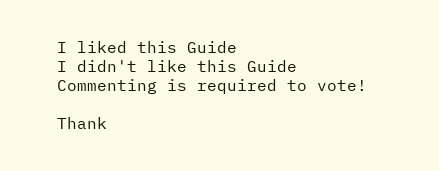I liked this Guide
I didn't like this Guide
Commenting is required to vote!

Thank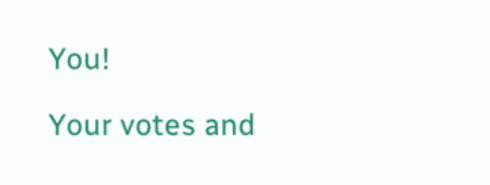You!

Your votes and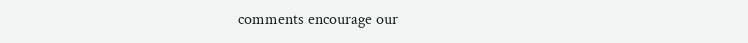comments encourage our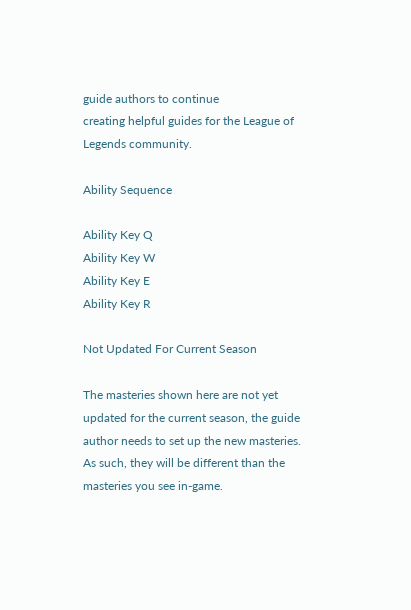guide authors to continue
creating helpful guides for the League of Legends community.

Ability Sequence

Ability Key Q
Ability Key W
Ability Key E
Ability Key R

Not Updated For Current Season

The masteries shown here are not yet updated for the current season, the guide author needs to set up the new masteries. As such, they will be different than the masteries you see in-game.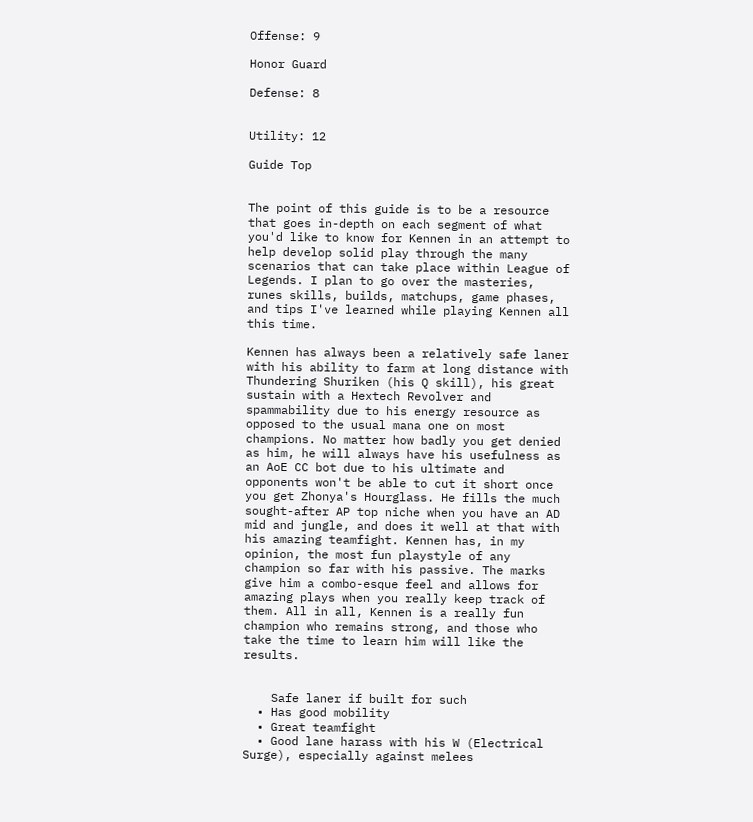Offense: 9

Honor Guard

Defense: 8


Utility: 12

Guide Top


The point of this guide is to be a resource that goes in-depth on each segment of what you'd like to know for Kennen in an attempt to help develop solid play through the many scenarios that can take place within League of Legends. I plan to go over the masteries, runes skills, builds, matchups, game phases, and tips I've learned while playing Kennen all this time.

Kennen has always been a relatively safe laner with his ability to farm at long distance with Thundering Shuriken (his Q skill), his great sustain with a Hextech Revolver and spammability due to his energy resource as opposed to the usual mana one on most champions. No matter how badly you get denied as him, he will always have his usefulness as an AoE CC bot due to his ultimate and opponents won't be able to cut it short once you get Zhonya's Hourglass. He fills the much sought-after AP top niche when you have an AD mid and jungle, and does it well at that with his amazing teamfight. Kennen has, in my opinion, the most fun playstyle of any champion so far with his passive. The marks give him a combo-esque feel and allows for amazing plays when you really keep track of them. All in all, Kennen is a really fun champion who remains strong, and those who take the time to learn him will like the results.


    Safe laner if built for such
  • Has good mobility
  • Great teamfight
  • Good lane harass with his W (Electrical Surge), especially against melees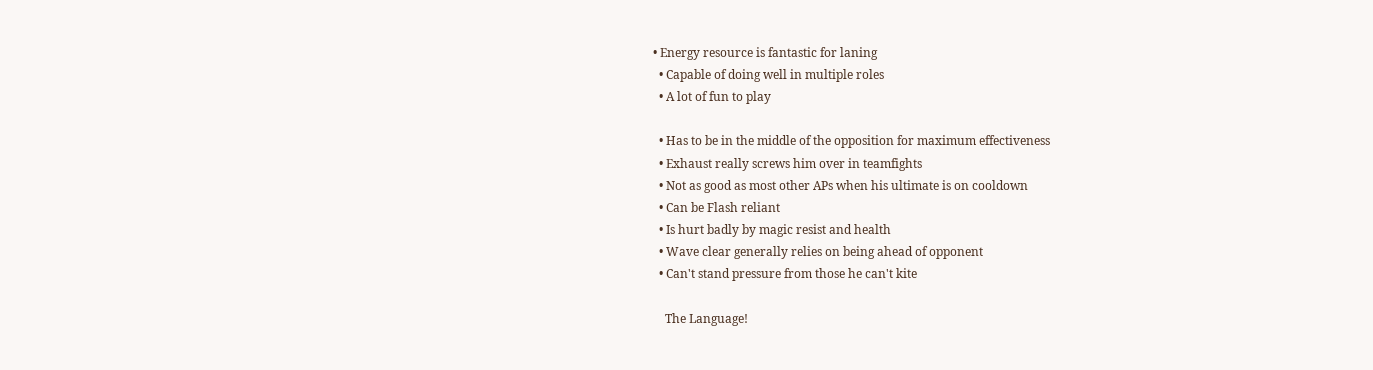• Energy resource is fantastic for laning
  • Capable of doing well in multiple roles
  • A lot of fun to play

  • Has to be in the middle of the opposition for maximum effectiveness
  • Exhaust really screws him over in teamfights
  • Not as good as most other APs when his ultimate is on cooldown
  • Can be Flash reliant
  • Is hurt badly by magic resist and health
  • Wave clear generally relies on being ahead of opponent
  • Can't stand pressure from those he can't kite

    The Language!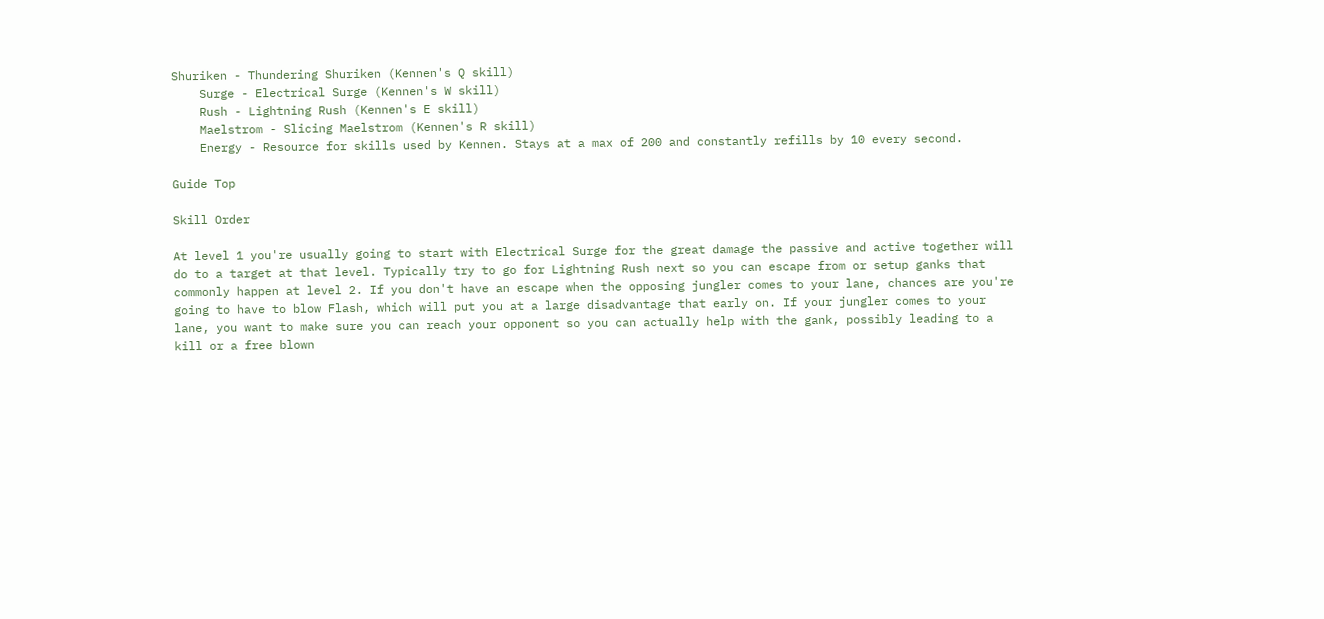Shuriken - Thundering Shuriken (Kennen's Q skill)
    Surge - Electrical Surge (Kennen's W skill)
    Rush - Lightning Rush (Kennen's E skill)
    Maelstrom - Slicing Maelstrom (Kennen's R skill)
    Energy - Resource for skills used by Kennen. Stays at a max of 200 and constantly refills by 10 every second.

Guide Top

Skill Order

At level 1 you're usually going to start with Electrical Surge for the great damage the passive and active together will do to a target at that level. Typically try to go for Lightning Rush next so you can escape from or setup ganks that commonly happen at level 2. If you don't have an escape when the opposing jungler comes to your lane, chances are you're going to have to blow Flash, which will put you at a large disadvantage that early on. If your jungler comes to your lane, you want to make sure you can reach your opponent so you can actually help with the gank, possibly leading to a kill or a free blown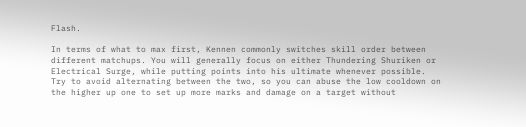Flash.

In terms of what to max first, Kennen commonly switches skill order between different matchups. You will generally focus on either Thundering Shuriken or Electrical Surge, while putting points into his ultimate whenever possible. Try to avoid alternating between the two, so you can abuse the low cooldown on the higher up one to set up more marks and damage on a target without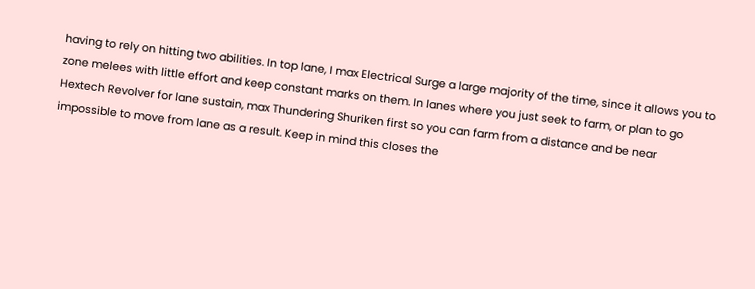having to rely on hitting two abilities. In top lane, I max Electrical Surge a large majority of the time, since it allows you to zone melees with little effort and keep constant marks on them. In lanes where you just seek to farm, or plan to go Hextech Revolver for lane sustain, max Thundering Shuriken first so you can farm from a distance and be near impossible to move from lane as a result. Keep in mind this closes the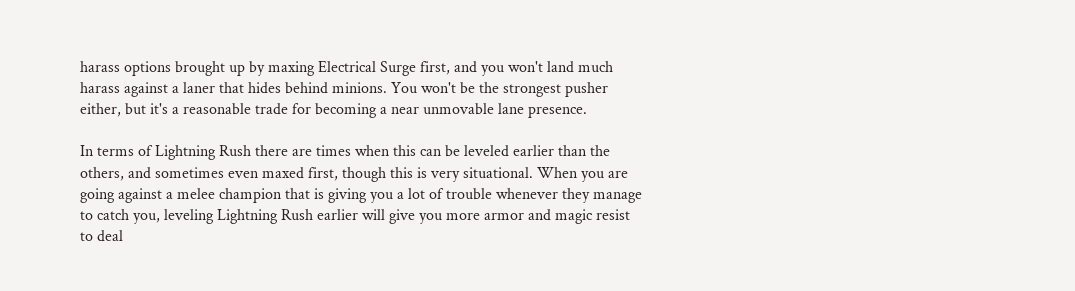harass options brought up by maxing Electrical Surge first, and you won't land much harass against a laner that hides behind minions. You won't be the strongest pusher either, but it's a reasonable trade for becoming a near unmovable lane presence.

In terms of Lightning Rush there are times when this can be leveled earlier than the others, and sometimes even maxed first, though this is very situational. When you are going against a melee champion that is giving you a lot of trouble whenever they manage to catch you, leveling Lightning Rush earlier will give you more armor and magic resist to deal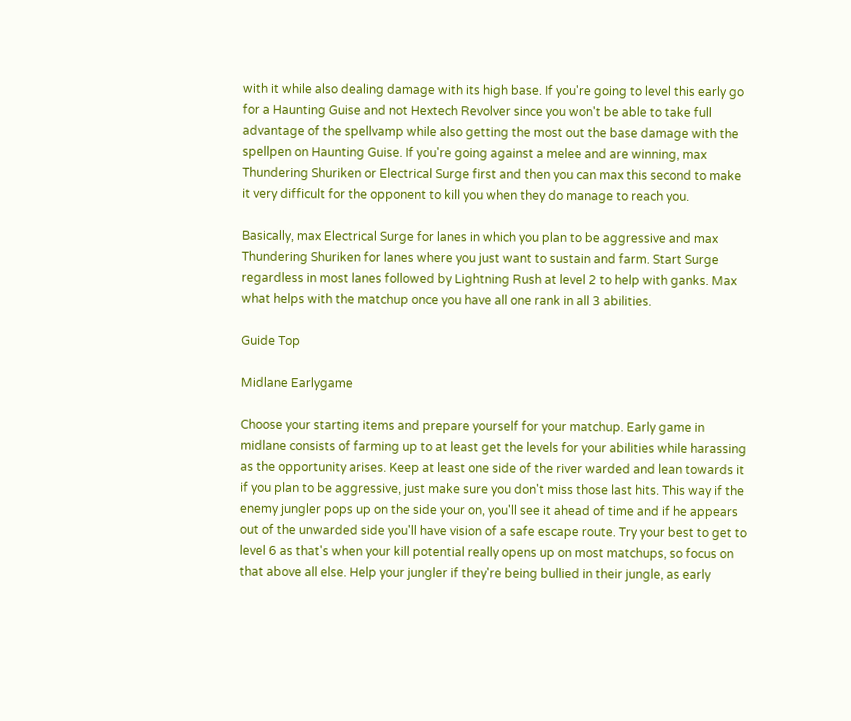with it while also dealing damage with its high base. If you're going to level this early go for a Haunting Guise and not Hextech Revolver since you won't be able to take full advantage of the spellvamp while also getting the most out the base damage with the spellpen on Haunting Guise. If you're going against a melee and are winning, max Thundering Shuriken or Electrical Surge first and then you can max this second to make it very difficult for the opponent to kill you when they do manage to reach you.

Basically, max Electrical Surge for lanes in which you plan to be aggressive and max Thundering Shuriken for lanes where you just want to sustain and farm. Start Surge regardless in most lanes followed by Lightning Rush at level 2 to help with ganks. Max what helps with the matchup once you have all one rank in all 3 abilities.

Guide Top

Midlane Earlygame

Choose your starting items and prepare yourself for your matchup. Early game in midlane consists of farming up to at least get the levels for your abilities while harassing as the opportunity arises. Keep at least one side of the river warded and lean towards it if you plan to be aggressive, just make sure you don't miss those last hits. This way if the enemy jungler pops up on the side your on, you'll see it ahead of time and if he appears out of the unwarded side you'll have vision of a safe escape route. Try your best to get to level 6 as that's when your kill potential really opens up on most matchups, so focus on that above all else. Help your jungler if they're being bullied in their jungle, as early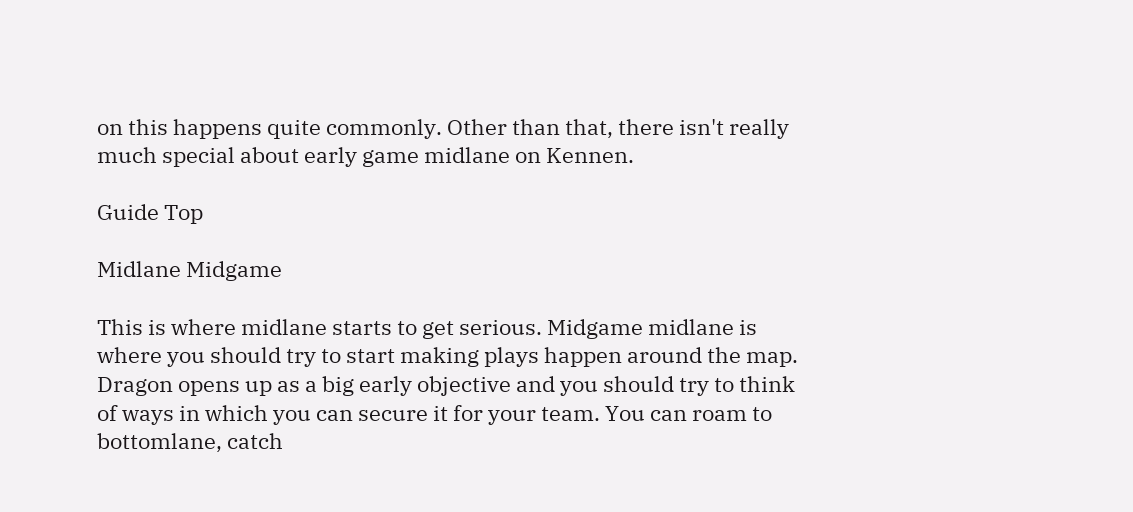on this happens quite commonly. Other than that, there isn't really much special about early game midlane on Kennen.

Guide Top

Midlane Midgame

This is where midlane starts to get serious. Midgame midlane is where you should try to start making plays happen around the map. Dragon opens up as a big early objective and you should try to think of ways in which you can secure it for your team. You can roam to bottomlane, catch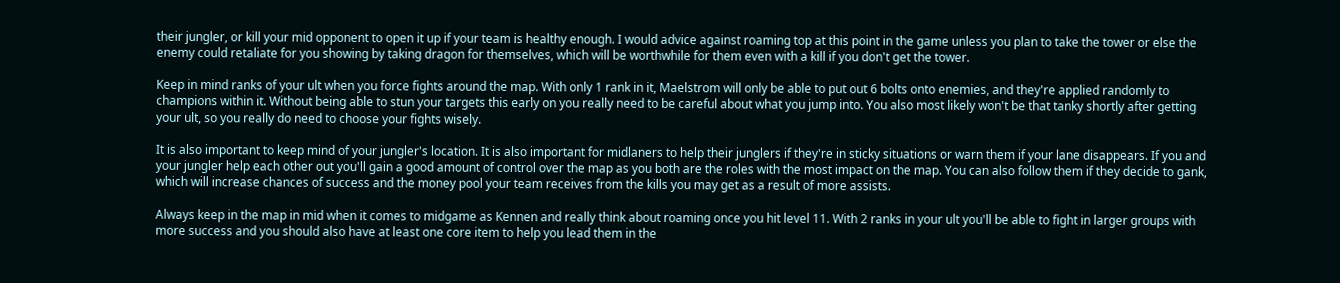their jungler, or kill your mid opponent to open it up if your team is healthy enough. I would advice against roaming top at this point in the game unless you plan to take the tower or else the enemy could retaliate for you showing by taking dragon for themselves, which will be worthwhile for them even with a kill if you don't get the tower.

Keep in mind ranks of your ult when you force fights around the map. With only 1 rank in it, Maelstrom will only be able to put out 6 bolts onto enemies, and they're applied randomly to champions within it. Without being able to stun your targets this early on you really need to be careful about what you jump into. You also most likely won't be that tanky shortly after getting your ult, so you really do need to choose your fights wisely.

It is also important to keep mind of your jungler's location. It is also important for midlaners to help their junglers if they're in sticky situations or warn them if your lane disappears. If you and your jungler help each other out you'll gain a good amount of control over the map as you both are the roles with the most impact on the map. You can also follow them if they decide to gank, which will increase chances of success and the money pool your team receives from the kills you may get as a result of more assists.

Always keep in the map in mid when it comes to midgame as Kennen and really think about roaming once you hit level 11. With 2 ranks in your ult you'll be able to fight in larger groups with more success and you should also have at least one core item to help you lead them in the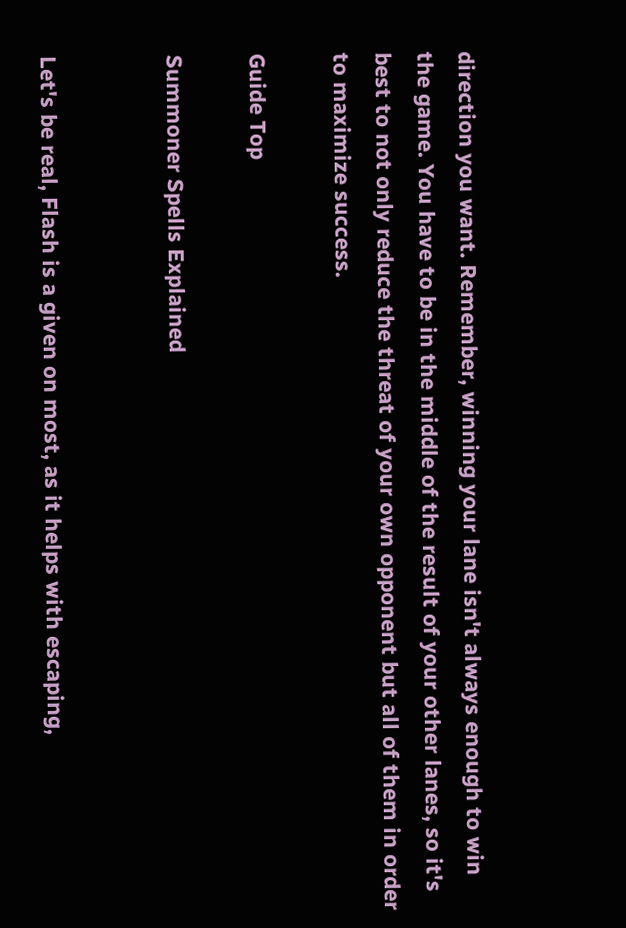direction you want. Remember, winning your lane isn't always enough to win the game. You have to be in the middle of the result of your other lanes, so it's best to not only reduce the threat of your own opponent but all of them in order to maximize success.

Guide Top

Summoner Spells Explained


Let's be real, Flash is a given on most, as it helps with escaping,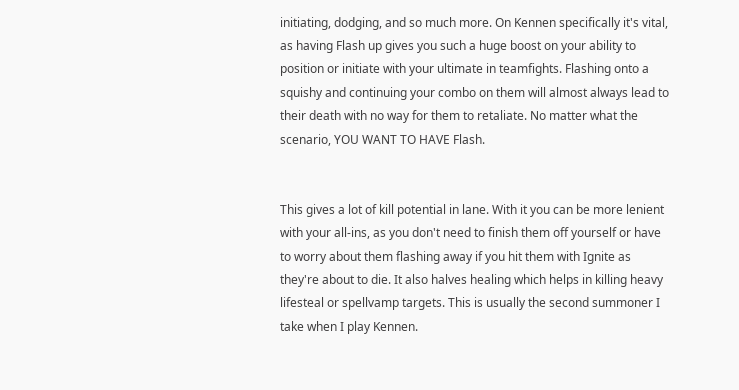initiating, dodging, and so much more. On Kennen specifically it's vital, as having Flash up gives you such a huge boost on your ability to position or initiate with your ultimate in teamfights. Flashing onto a squishy and continuing your combo on them will almost always lead to their death with no way for them to retaliate. No matter what the scenario, YOU WANT TO HAVE Flash.


This gives a lot of kill potential in lane. With it you can be more lenient with your all-ins, as you don't need to finish them off yourself or have to worry about them flashing away if you hit them with Ignite as they're about to die. It also halves healing which helps in killing heavy lifesteal or spellvamp targets. This is usually the second summoner I take when I play Kennen.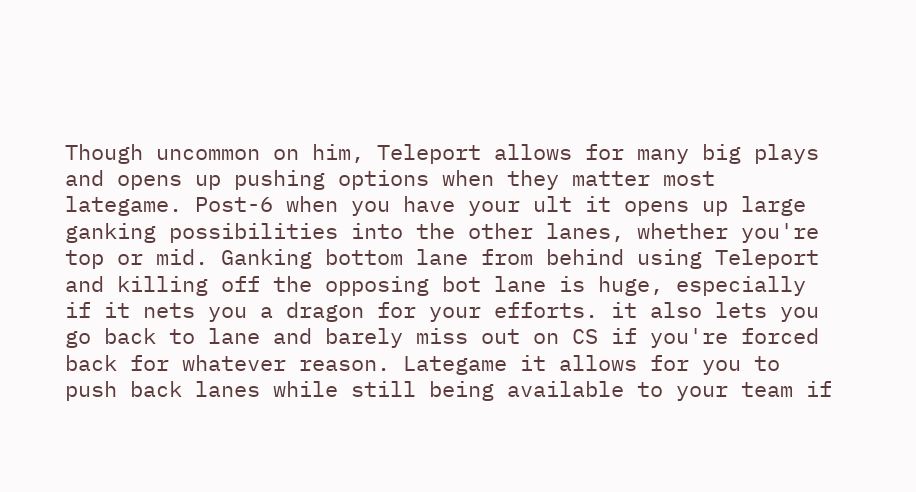Though uncommon on him, Teleport allows for many big plays and opens up pushing options when they matter most lategame. Post-6 when you have your ult it opens up large ganking possibilities into the other lanes, whether you're top or mid. Ganking bottom lane from behind using Teleport and killing off the opposing bot lane is huge, especially if it nets you a dragon for your efforts. it also lets you go back to lane and barely miss out on CS if you're forced back for whatever reason. Lategame it allows for you to push back lanes while still being available to your team if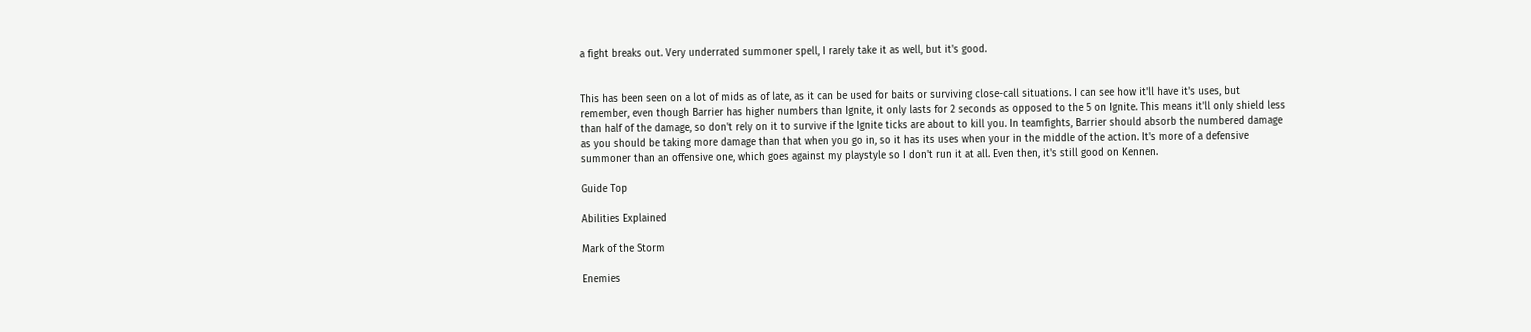a fight breaks out. Very underrated summoner spell, I rarely take it as well, but it's good.


This has been seen on a lot of mids as of late, as it can be used for baits or surviving close-call situations. I can see how it'll have it's uses, but remember, even though Barrier has higher numbers than Ignite, it only lasts for 2 seconds as opposed to the 5 on Ignite. This means it'll only shield less than half of the damage, so don't rely on it to survive if the Ignite ticks are about to kill you. In teamfights, Barrier should absorb the numbered damage as you should be taking more damage than that when you go in, so it has its uses when your in the middle of the action. It's more of a defensive summoner than an offensive one, which goes against my playstyle so I don't run it at all. Even then, it's still good on Kennen.

Guide Top

Abilities Explained

Mark of the Storm

Enemies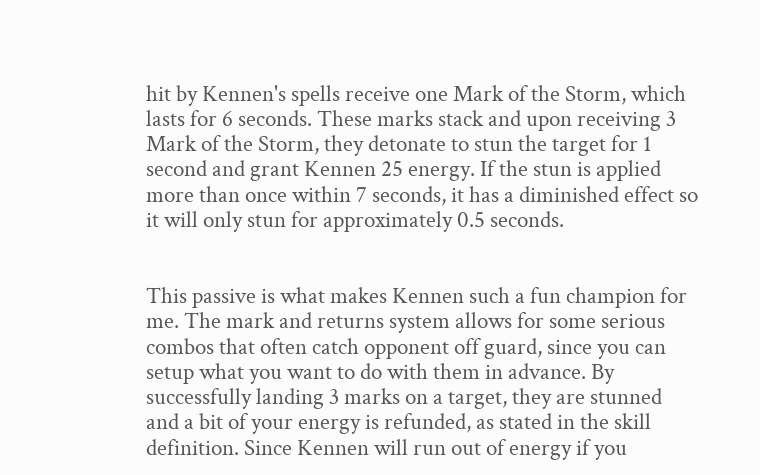hit by Kennen's spells receive one Mark of the Storm, which lasts for 6 seconds. These marks stack and upon receiving 3 Mark of the Storm, they detonate to stun the target for 1 second and grant Kennen 25 energy. If the stun is applied more than once within 7 seconds, it has a diminished effect so it will only stun for approximately 0.5 seconds.


This passive is what makes Kennen such a fun champion for me. The mark and returns system allows for some serious combos that often catch opponent off guard, since you can setup what you want to do with them in advance. By successfully landing 3 marks on a target, they are stunned and a bit of your energy is refunded, as stated in the skill definition. Since Kennen will run out of energy if you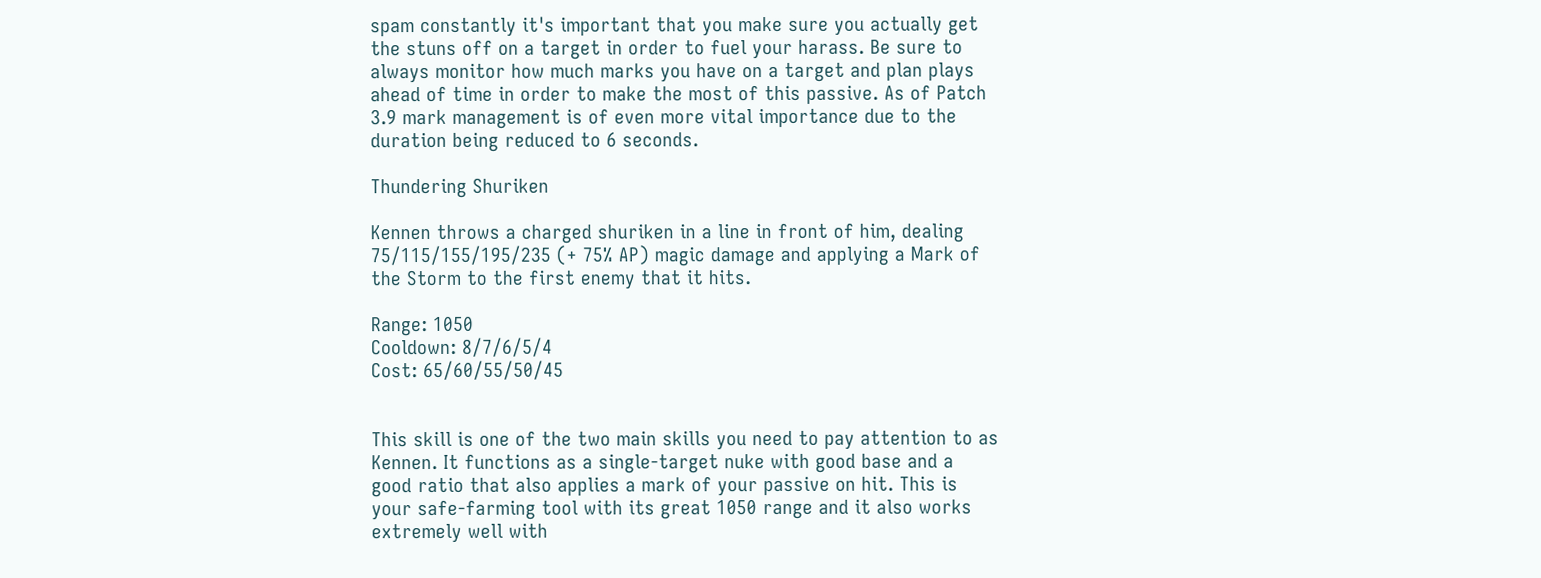spam constantly it's important that you make sure you actually get the stuns off on a target in order to fuel your harass. Be sure to always monitor how much marks you have on a target and plan plays ahead of time in order to make the most of this passive. As of Patch 3.9 mark management is of even more vital importance due to the duration being reduced to 6 seconds.

Thundering Shuriken

Kennen throws a charged shuriken in a line in front of him, dealing 75/115/155/195/235 (+ 75% AP) magic damage and applying a Mark of the Storm to the first enemy that it hits.

Range: 1050
Cooldown: 8/7/6/5/4
Cost: 65/60/55/50/45


This skill is one of the two main skills you need to pay attention to as Kennen. It functions as a single-target nuke with good base and a good ratio that also applies a mark of your passive on hit. This is your safe-farming tool with its great 1050 range and it also works extremely well with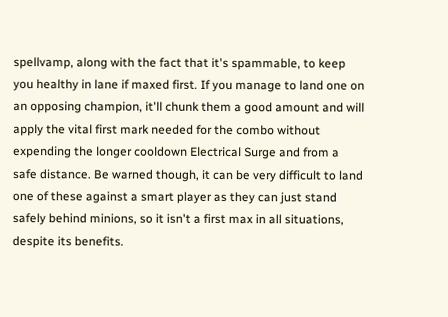spellvamp, along with the fact that it's spammable, to keep you healthy in lane if maxed first. If you manage to land one on an opposing champion, it'll chunk them a good amount and will apply the vital first mark needed for the combo without expending the longer cooldown Electrical Surge and from a safe distance. Be warned though, it can be very difficult to land one of these against a smart player as they can just stand safely behind minions, so it isn't a first max in all situations, despite its benefits.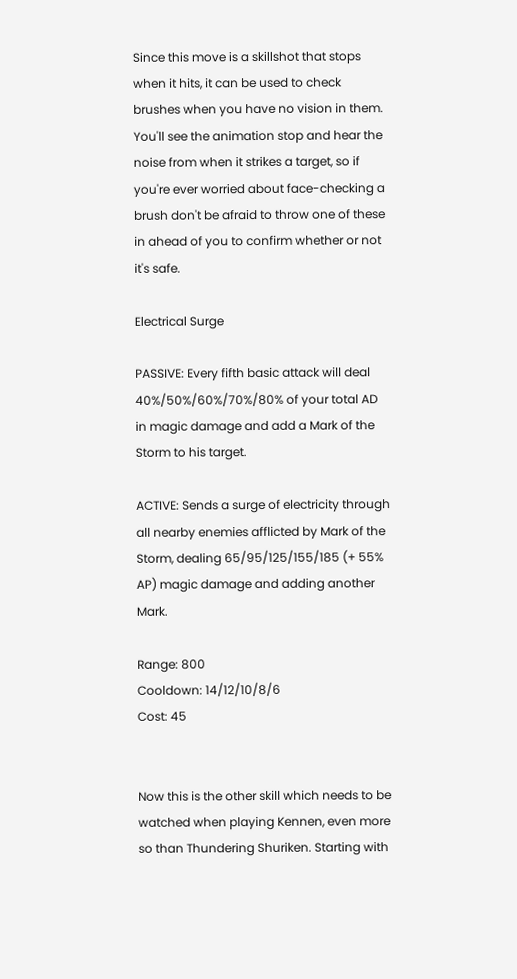Since this move is a skillshot that stops when it hits, it can be used to check brushes when you have no vision in them. You'll see the animation stop and hear the noise from when it strikes a target, so if you're ever worried about face-checking a brush don't be afraid to throw one of these in ahead of you to confirm whether or not it's safe.

Electrical Surge

PASSIVE: Every fifth basic attack will deal 40%/50%/60%/70%/80% of your total AD in magic damage and add a Mark of the Storm to his target.

ACTIVE: Sends a surge of electricity through all nearby enemies afflicted by Mark of the Storm, dealing 65/95/125/155/185 (+ 55% AP) magic damage and adding another Mark.

Range: 800
Cooldown: 14/12/10/8/6
Cost: 45


Now this is the other skill which needs to be watched when playing Kennen, even more so than Thundering Shuriken. Starting with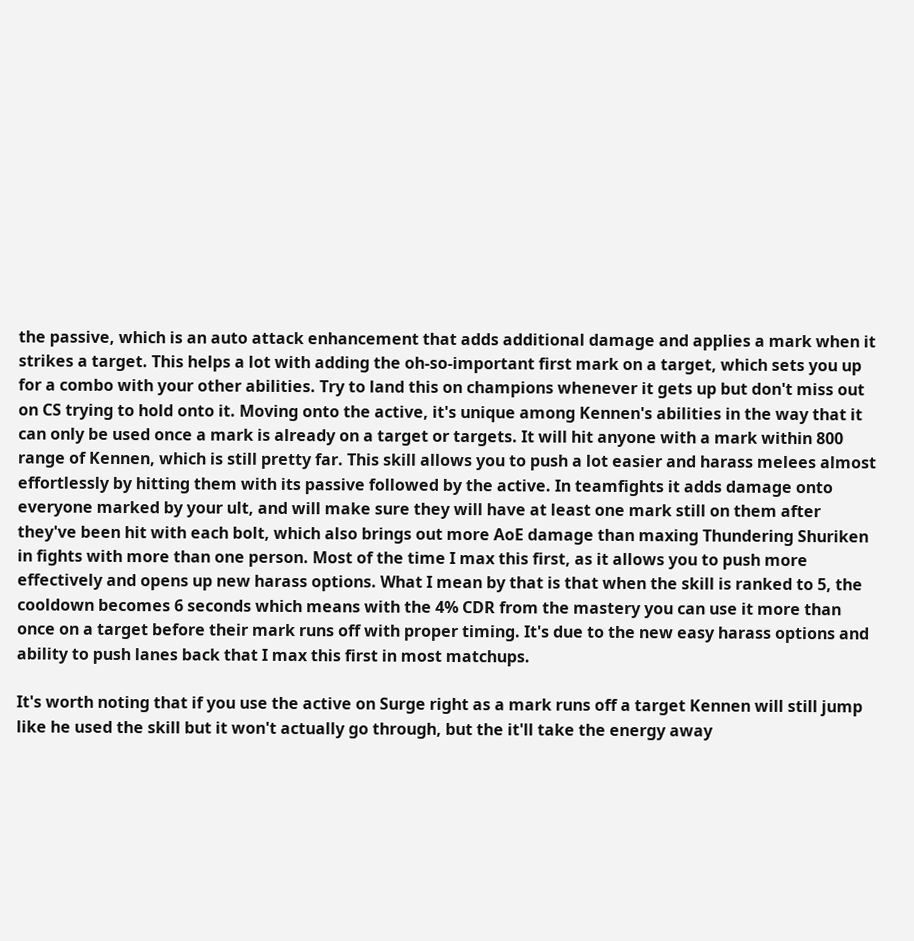the passive, which is an auto attack enhancement that adds additional damage and applies a mark when it strikes a target. This helps a lot with adding the oh-so-important first mark on a target, which sets you up for a combo with your other abilities. Try to land this on champions whenever it gets up but don't miss out on CS trying to hold onto it. Moving onto the active, it's unique among Kennen's abilities in the way that it can only be used once a mark is already on a target or targets. It will hit anyone with a mark within 800 range of Kennen, which is still pretty far. This skill allows you to push a lot easier and harass melees almost effortlessly by hitting them with its passive followed by the active. In teamfights it adds damage onto everyone marked by your ult, and will make sure they will have at least one mark still on them after they've been hit with each bolt, which also brings out more AoE damage than maxing Thundering Shuriken in fights with more than one person. Most of the time I max this first, as it allows you to push more effectively and opens up new harass options. What I mean by that is that when the skill is ranked to 5, the cooldown becomes 6 seconds which means with the 4% CDR from the mastery you can use it more than once on a target before their mark runs off with proper timing. It's due to the new easy harass options and ability to push lanes back that I max this first in most matchups.

It's worth noting that if you use the active on Surge right as a mark runs off a target Kennen will still jump like he used the skill but it won't actually go through, but the it'll take the energy away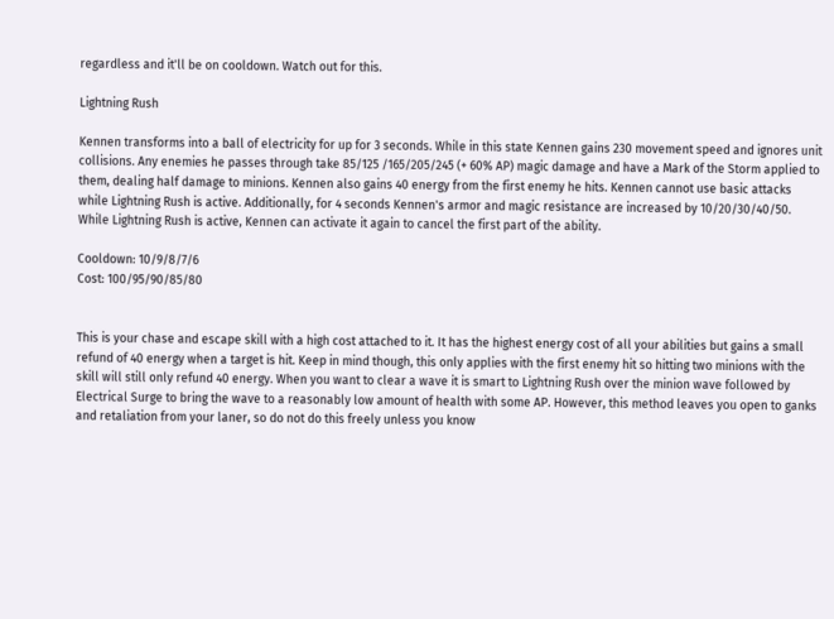regardless and it'll be on cooldown. Watch out for this.

Lightning Rush

Kennen transforms into a ball of electricity for up for 3 seconds. While in this state Kennen gains 230 movement speed and ignores unit collisions. Any enemies he passes through take 85/125 /165/205/245 (+ 60% AP) magic damage and have a Mark of the Storm applied to them, dealing half damage to minions. Kennen also gains 40 energy from the first enemy he hits. Kennen cannot use basic attacks while Lightning Rush is active. Additionally, for 4 seconds Kennen's armor and magic resistance are increased by 10/20/30/40/50. While Lightning Rush is active, Kennen can activate it again to cancel the first part of the ability.

Cooldown: 10/9/8/7/6
Cost: 100/95/90/85/80


This is your chase and escape skill with a high cost attached to it. It has the highest energy cost of all your abilities but gains a small refund of 40 energy when a target is hit. Keep in mind though, this only applies with the first enemy hit so hitting two minions with the skill will still only refund 40 energy. When you want to clear a wave it is smart to Lightning Rush over the minion wave followed by Electrical Surge to bring the wave to a reasonably low amount of health with some AP. However, this method leaves you open to ganks and retaliation from your laner, so do not do this freely unless you know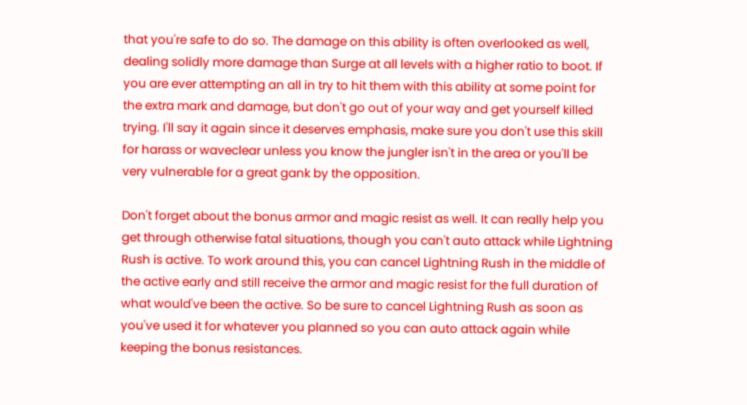that you're safe to do so. The damage on this ability is often overlooked as well, dealing solidly more damage than Surge at all levels with a higher ratio to boot. If you are ever attempting an all in try to hit them with this ability at some point for the extra mark and damage, but don't go out of your way and get yourself killed trying. I'll say it again since it deserves emphasis, make sure you don't use this skill for harass or waveclear unless you know the jungler isn't in the area or you'll be very vulnerable for a great gank by the opposition.

Don't forget about the bonus armor and magic resist as well. It can really help you get through otherwise fatal situations, though you can't auto attack while Lightning Rush is active. To work around this, you can cancel Lightning Rush in the middle of the active early and still receive the armor and magic resist for the full duration of what would've been the active. So be sure to cancel Lightning Rush as soon as you've used it for whatever you planned so you can auto attack again while keeping the bonus resistances.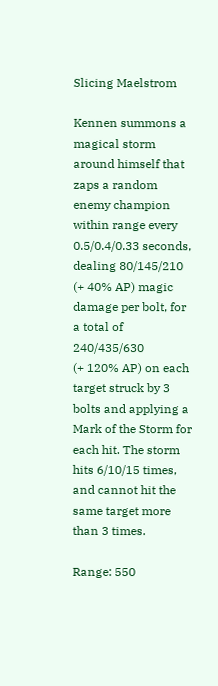Slicing Maelstrom

Kennen summons a magical storm around himself that zaps a random enemy champion within range every 0.5/0.4/0.33 seconds, dealing 80/145/210 (+ 40% AP) magic damage per bolt, for a total of 240/435/630
(+ 120% AP) on each target struck by 3 bolts and applying a Mark of the Storm for each hit. The storm hits 6/10/15 times, and cannot hit the same target more than 3 times.

Range: 550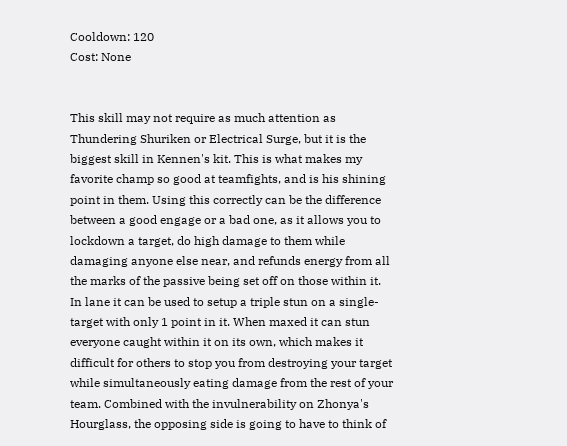Cooldown: 120
Cost: None


This skill may not require as much attention as Thundering Shuriken or Electrical Surge, but it is the biggest skill in Kennen's kit. This is what makes my favorite champ so good at teamfights, and is his shining point in them. Using this correctly can be the difference between a good engage or a bad one, as it allows you to lockdown a target, do high damage to them while damaging anyone else near, and refunds energy from all the marks of the passive being set off on those within it. In lane it can be used to setup a triple stun on a single-target with only 1 point in it. When maxed it can stun everyone caught within it on its own, which makes it difficult for others to stop you from destroying your target while simultaneously eating damage from the rest of your team. Combined with the invulnerability on Zhonya's Hourglass, the opposing side is going to have to think of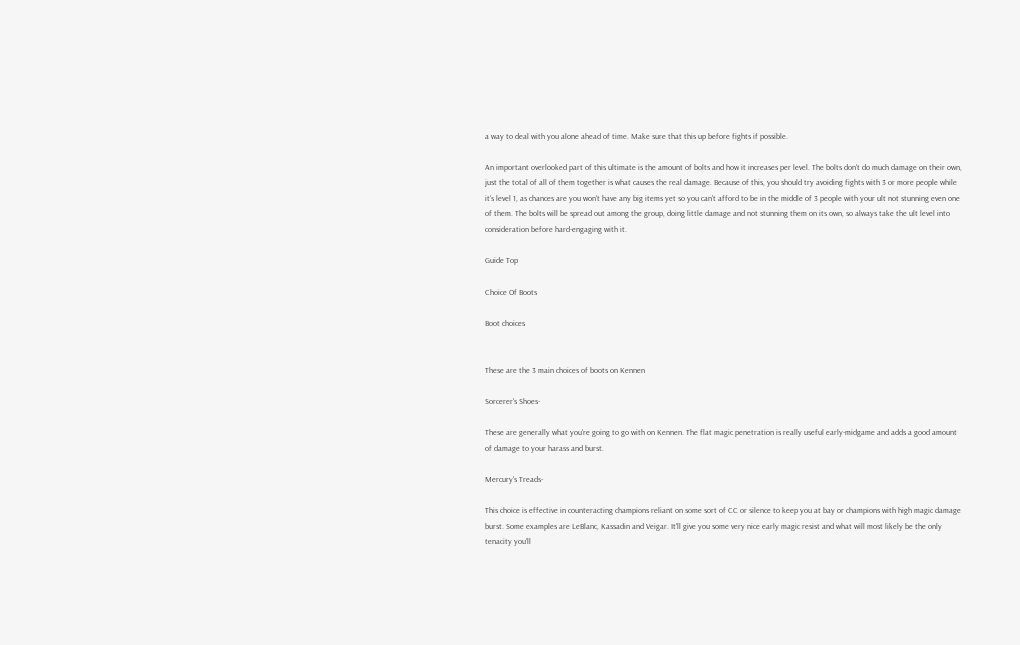a way to deal with you alone ahead of time. Make sure that this up before fights if possible.

An important overlooked part of this ultimate is the amount of bolts and how it increases per level. The bolts don't do much damage on their own, just the total of all of them together is what causes the real damage. Because of this, you should try avoiding fights with 3 or more people while it's level 1, as chances are you won't have any big items yet so you can't afford to be in the middle of 3 people with your ult not stunning even one of them. The bolts will be spread out among the group, doing little damage and not stunning them on its own, so always take the ult level into consideration before hard-engaging with it.

Guide Top

Choice Of Boots

Boot choices


These are the 3 main choices of boots on Kennen

Sorcerer's Shoes-

These are generally what you're going to go with on Kennen. The flat magic penetration is really useful early-midgame and adds a good amount of damage to your harass and burst.

Mercury's Treads-

This choice is effective in counteracting champions reliant on some sort of CC or silence to keep you at bay or champions with high magic damage burst. Some examples are LeBlanc, Kassadin and Veigar. It'll give you some very nice early magic resist and what will most likely be the only tenacity you'll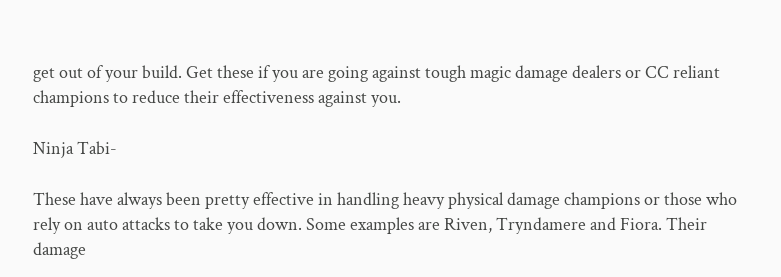get out of your build. Get these if you are going against tough magic damage dealers or CC reliant champions to reduce their effectiveness against you.

Ninja Tabi-

These have always been pretty effective in handling heavy physical damage champions or those who rely on auto attacks to take you down. Some examples are Riven, Tryndamere and Fiora. Their damage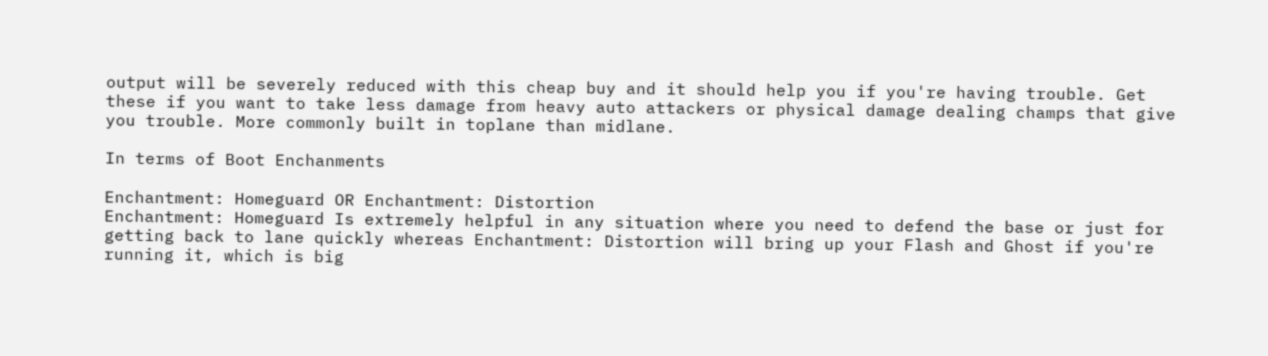output will be severely reduced with this cheap buy and it should help you if you're having trouble. Get these if you want to take less damage from heavy auto attackers or physical damage dealing champs that give you trouble. More commonly built in toplane than midlane.

In terms of Boot Enchanments

Enchantment: Homeguard OR Enchantment: Distortion
Enchantment: Homeguard Is extremely helpful in any situation where you need to defend the base or just for getting back to lane quickly whereas Enchantment: Distortion will bring up your Flash and Ghost if you're running it, which is big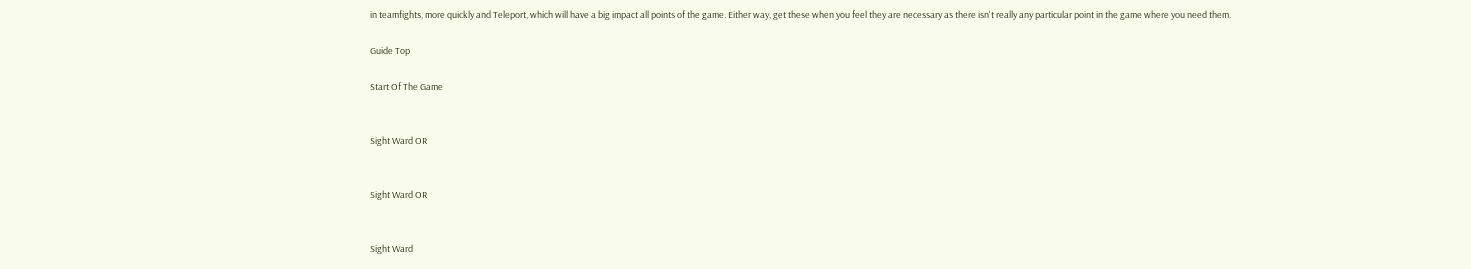in teamfights, more quickly and Teleport, which will have a big impact all points of the game. Either way, get these when you feel they are necessary as there isn't really any particular point in the game where you need them.

Guide Top

Start Of The Game


Sight Ward OR


Sight Ward OR


Sight Ward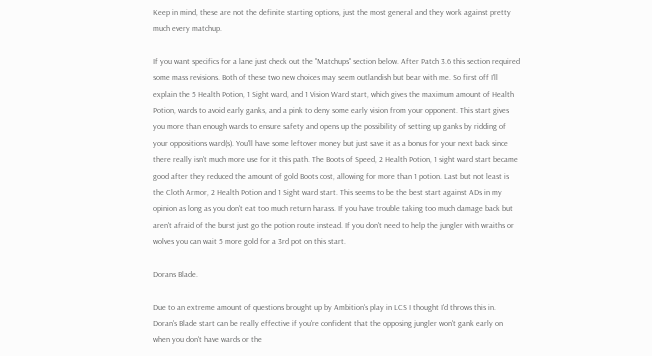Keep in mind, these are not the definite starting options, just the most general and they work against pretty much every matchup.

If you want specifics for a lane just check out the "Matchups" section below. After Patch 3.6 this section required some mass revisions. Both of these two new choices may seem outlandish but bear with me. So first off I'll explain the 5 Health Potion, 1 Sight ward, and 1 Vision Ward start, which gives the maximum amount of Health Potion, wards to avoid early ganks, and a pink to deny some early vision from your opponent. This start gives you more than enough wards to ensure safety and opens up the possibility of setting up ganks by ridding of your oppositions ward(s). You'll have some leftover money but just save it as a bonus for your next back since there really isn't much more use for it this path. The Boots of Speed, 2 Health Potion, 1 sight ward start became good after they reduced the amount of gold Boots cost, allowing for more than 1 potion. Last but not least is the Cloth Armor, 2 Health Potion and 1 Sight ward start. This seems to be the best start against ADs in my opinion as long as you don't eat too much return harass. If you have trouble taking too much damage back but aren't afraid of the burst just go the potion route instead. If you don't need to help the jungler with wraiths or wolves you can wait 5 more gold for a 3rd pot on this start.

Dorans Blade.

Due to an extreme amount of questions brought up by Ambition's play in LCS I thought I'd throws this in. Doran's Blade start can be really effective if you're confident that the opposing jungler won't gank early on when you don't have wards or the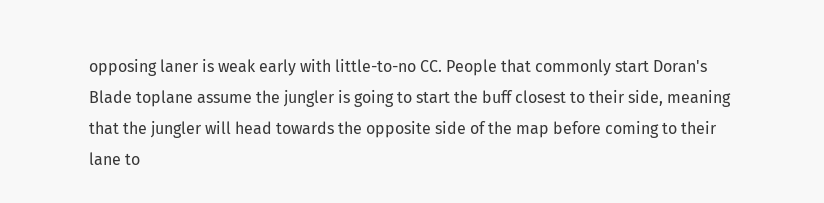opposing laner is weak early with little-to-no CC. People that commonly start Doran's Blade toplane assume the jungler is going to start the buff closest to their side, meaning that the jungler will head towards the opposite side of the map before coming to their lane to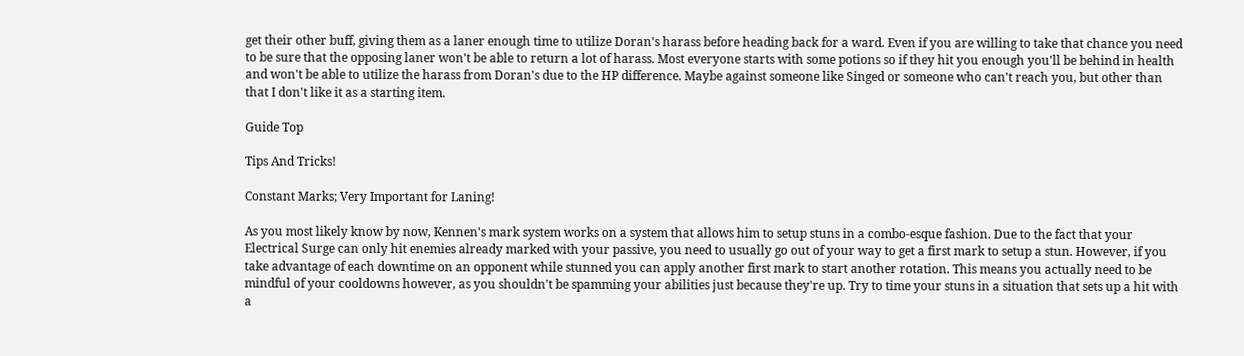get their other buff, giving them as a laner enough time to utilize Doran's harass before heading back for a ward. Even if you are willing to take that chance you need to be sure that the opposing laner won't be able to return a lot of harass. Most everyone starts with some potions so if they hit you enough you'll be behind in health and won't be able to utilize the harass from Doran's due to the HP difference. Maybe against someone like Singed or someone who can't reach you, but other than that I don't like it as a starting item.

Guide Top

Tips And Tricks!

Constant Marks; Very Important for Laning!

As you most likely know by now, Kennen's mark system works on a system that allows him to setup stuns in a combo-esque fashion. Due to the fact that your Electrical Surge can only hit enemies already marked with your passive, you need to usually go out of your way to get a first mark to setup a stun. However, if you take advantage of each downtime on an opponent while stunned you can apply another first mark to start another rotation. This means you actually need to be mindful of your cooldowns however, as you shouldn't be spamming your abilities just because they're up. Try to time your stuns in a situation that sets up a hit with a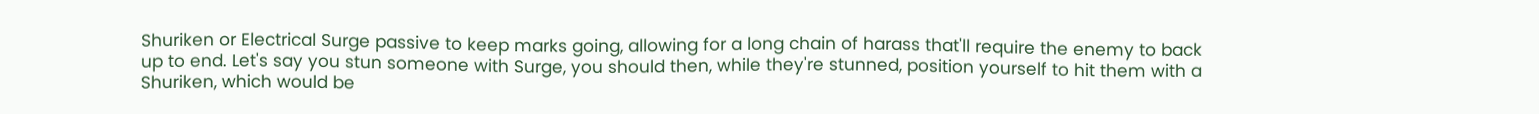Shuriken or Electrical Surge passive to keep marks going, allowing for a long chain of harass that'll require the enemy to back up to end. Let's say you stun someone with Surge, you should then, while they're stunned, position yourself to hit them with a Shuriken, which would be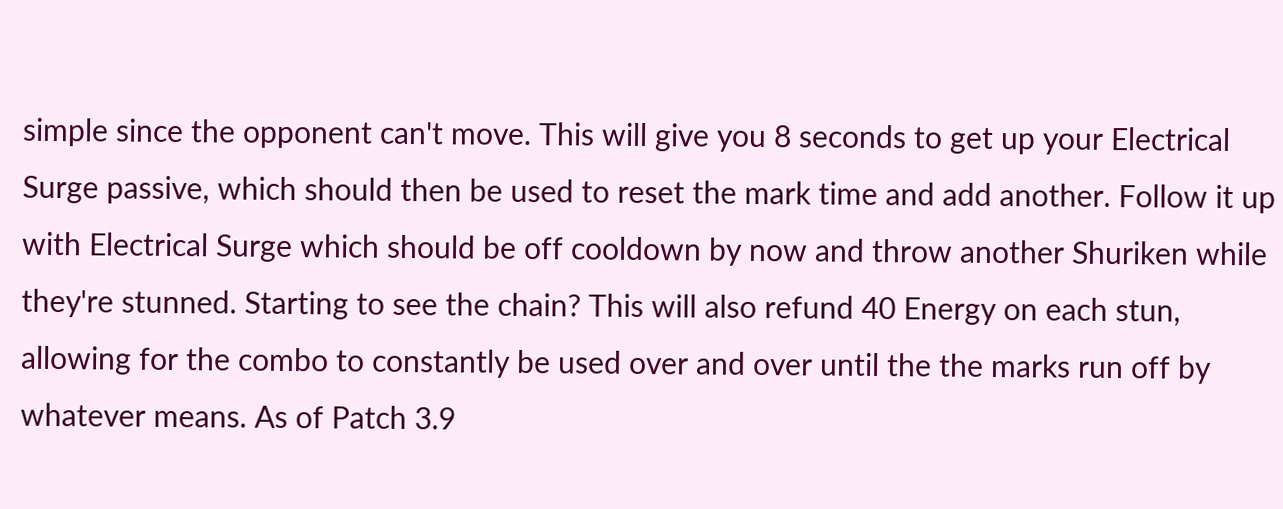simple since the opponent can't move. This will give you 8 seconds to get up your Electrical Surge passive, which should then be used to reset the mark time and add another. Follow it up with Electrical Surge which should be off cooldown by now and throw another Shuriken while they're stunned. Starting to see the chain? This will also refund 40 Energy on each stun, allowing for the combo to constantly be used over and over until the the marks run off by whatever means. As of Patch 3.9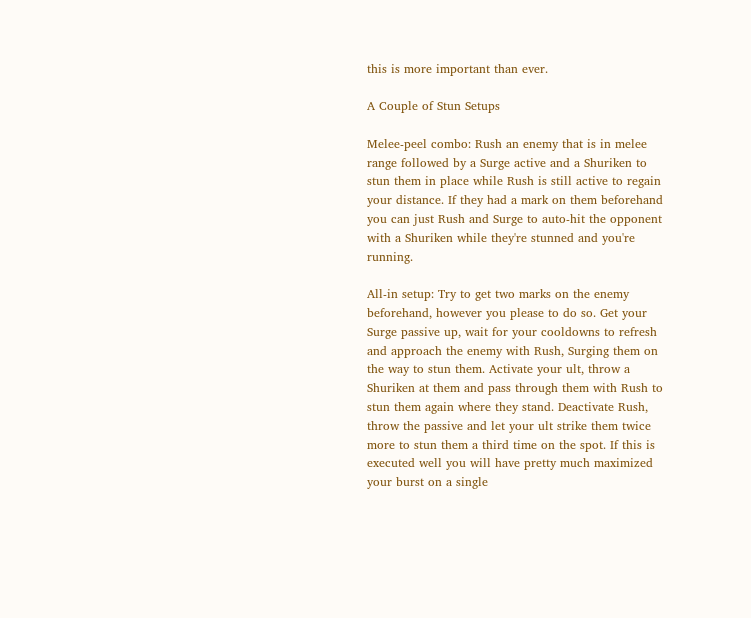this is more important than ever.

A Couple of Stun Setups

Melee-peel combo: Rush an enemy that is in melee range followed by a Surge active and a Shuriken to stun them in place while Rush is still active to regain your distance. If they had a mark on them beforehand you can just Rush and Surge to auto-hit the opponent with a Shuriken while they're stunned and you're running.

All-in setup: Try to get two marks on the enemy beforehand, however you please to do so. Get your Surge passive up, wait for your cooldowns to refresh and approach the enemy with Rush, Surging them on the way to stun them. Activate your ult, throw a Shuriken at them and pass through them with Rush to stun them again where they stand. Deactivate Rush, throw the passive and let your ult strike them twice more to stun them a third time on the spot. If this is executed well you will have pretty much maximized your burst on a single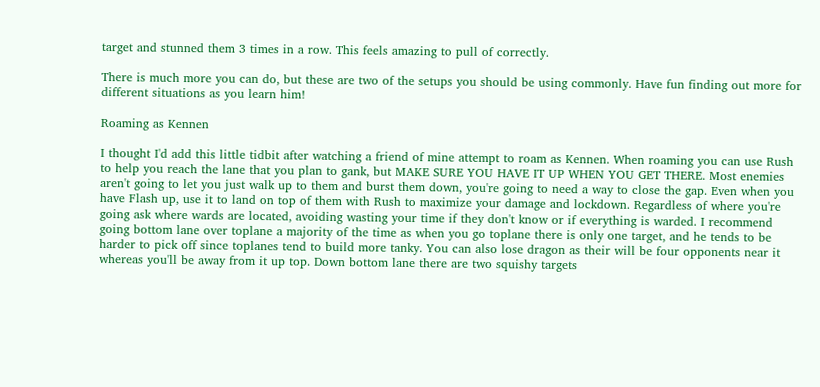target and stunned them 3 times in a row. This feels amazing to pull of correctly.

There is much more you can do, but these are two of the setups you should be using commonly. Have fun finding out more for different situations as you learn him!

Roaming as Kennen

I thought I'd add this little tidbit after watching a friend of mine attempt to roam as Kennen. When roaming you can use Rush to help you reach the lane that you plan to gank, but MAKE SURE YOU HAVE IT UP WHEN YOU GET THERE. Most enemies aren't going to let you just walk up to them and burst them down, you're going to need a way to close the gap. Even when you have Flash up, use it to land on top of them with Rush to maximize your damage and lockdown. Regardless of where you're going ask where wards are located, avoiding wasting your time if they don't know or if everything is warded. I recommend going bottom lane over toplane a majority of the time as when you go toplane there is only one target, and he tends to be harder to pick off since toplanes tend to build more tanky. You can also lose dragon as their will be four opponents near it whereas you'll be away from it up top. Down bottom lane there are two squishy targets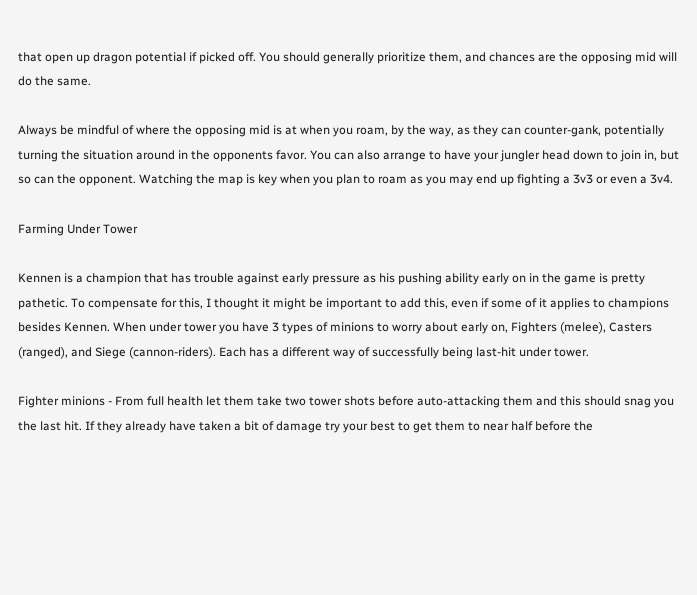that open up dragon potential if picked off. You should generally prioritize them, and chances are the opposing mid will do the same.

Always be mindful of where the opposing mid is at when you roam, by the way, as they can counter-gank, potentially turning the situation around in the opponents favor. You can also arrange to have your jungler head down to join in, but so can the opponent. Watching the map is key when you plan to roam as you may end up fighting a 3v3 or even a 3v4.

Farming Under Tower

Kennen is a champion that has trouble against early pressure as his pushing ability early on in the game is pretty pathetic. To compensate for this, I thought it might be important to add this, even if some of it applies to champions besides Kennen. When under tower you have 3 types of minions to worry about early on, Fighters (melee), Casters (ranged), and Siege (cannon-riders). Each has a different way of successfully being last-hit under tower.

Fighter minions - From full health let them take two tower shots before auto-attacking them and this should snag you the last hit. If they already have taken a bit of damage try your best to get them to near half before the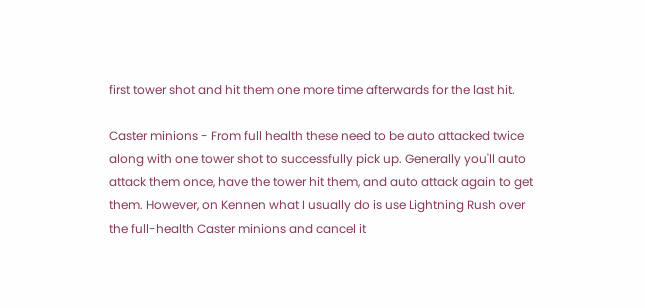first tower shot and hit them one more time afterwards for the last hit.

Caster minions - From full health these need to be auto attacked twice along with one tower shot to successfully pick up. Generally you'll auto attack them once, have the tower hit them, and auto attack again to get them. However, on Kennen what I usually do is use Lightning Rush over the full-health Caster minions and cancel it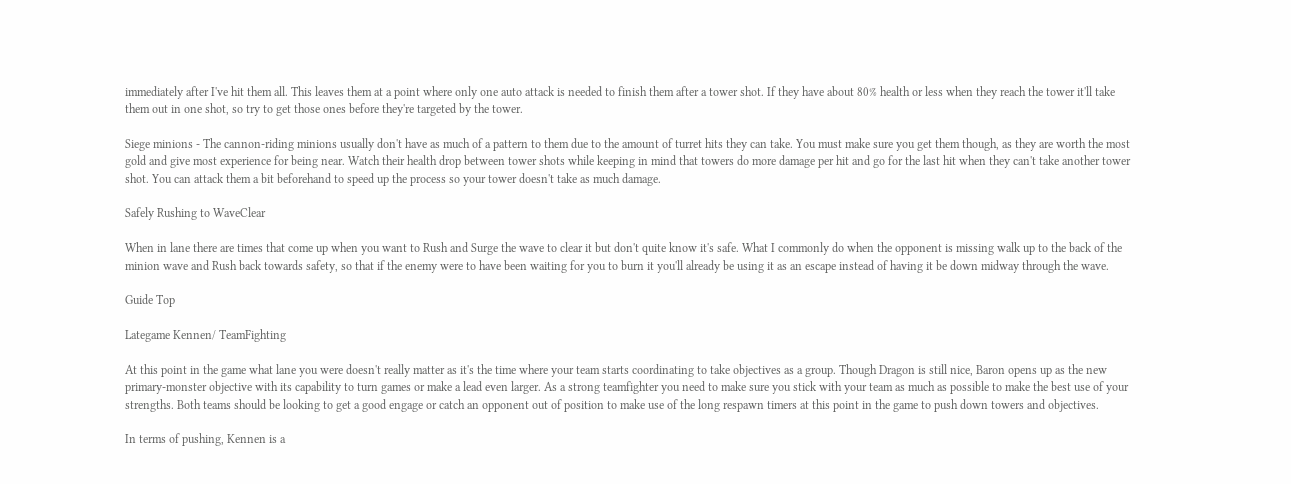immediately after I've hit them all. This leaves them at a point where only one auto attack is needed to finish them after a tower shot. If they have about 80% health or less when they reach the tower it'll take them out in one shot, so try to get those ones before they're targeted by the tower.

Siege minions - The cannon-riding minions usually don't have as much of a pattern to them due to the amount of turret hits they can take. You must make sure you get them though, as they are worth the most gold and give most experience for being near. Watch their health drop between tower shots while keeping in mind that towers do more damage per hit and go for the last hit when they can't take another tower shot. You can attack them a bit beforehand to speed up the process so your tower doesn't take as much damage.

Safely Rushing to WaveClear

When in lane there are times that come up when you want to Rush and Surge the wave to clear it but don't quite know it's safe. What I commonly do when the opponent is missing walk up to the back of the minion wave and Rush back towards safety, so that if the enemy were to have been waiting for you to burn it you'll already be using it as an escape instead of having it be down midway through the wave.

Guide Top

Lategame Kennen/ TeamFighting

At this point in the game what lane you were doesn't really matter as it's the time where your team starts coordinating to take objectives as a group. Though Dragon is still nice, Baron opens up as the new primary-monster objective with its capability to turn games or make a lead even larger. As a strong teamfighter you need to make sure you stick with your team as much as possible to make the best use of your strengths. Both teams should be looking to get a good engage or catch an opponent out of position to make use of the long respawn timers at this point in the game to push down towers and objectives.

In terms of pushing, Kennen is a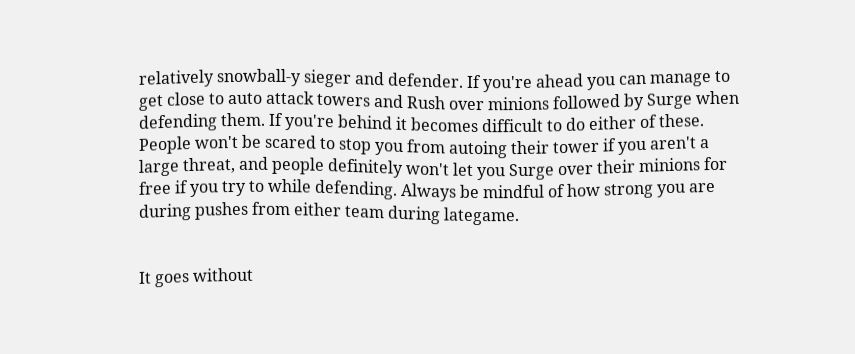relatively snowball-y sieger and defender. If you're ahead you can manage to get close to auto attack towers and Rush over minions followed by Surge when defending them. If you're behind it becomes difficult to do either of these. People won't be scared to stop you from autoing their tower if you aren't a large threat, and people definitely won't let you Surge over their minions for free if you try to while defending. Always be mindful of how strong you are during pushes from either team during lategame.


It goes without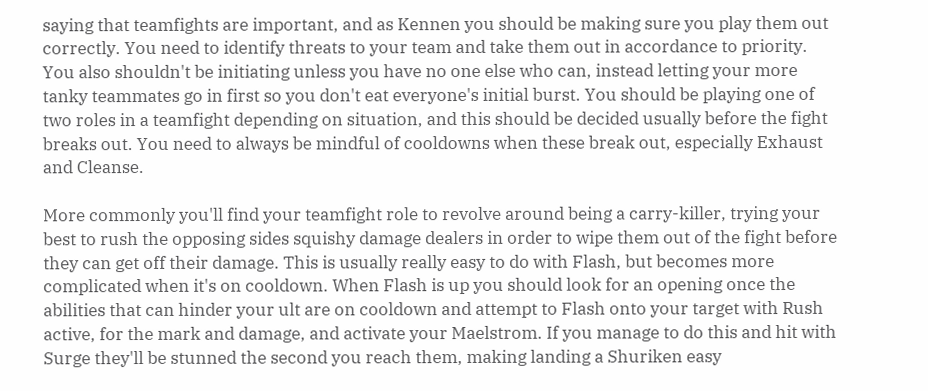saying that teamfights are important, and as Kennen you should be making sure you play them out correctly. You need to identify threats to your team and take them out in accordance to priority. You also shouldn't be initiating unless you have no one else who can, instead letting your more tanky teammates go in first so you don't eat everyone's initial burst. You should be playing one of two roles in a teamfight depending on situation, and this should be decided usually before the fight breaks out. You need to always be mindful of cooldowns when these break out, especially Exhaust and Cleanse.

More commonly you'll find your teamfight role to revolve around being a carry-killer, trying your best to rush the opposing sides squishy damage dealers in order to wipe them out of the fight before they can get off their damage. This is usually really easy to do with Flash, but becomes more complicated when it's on cooldown. When Flash is up you should look for an opening once the abilities that can hinder your ult are on cooldown and attempt to Flash onto your target with Rush active, for the mark and damage, and activate your Maelstrom. If you manage to do this and hit with Surge they'll be stunned the second you reach them, making landing a Shuriken easy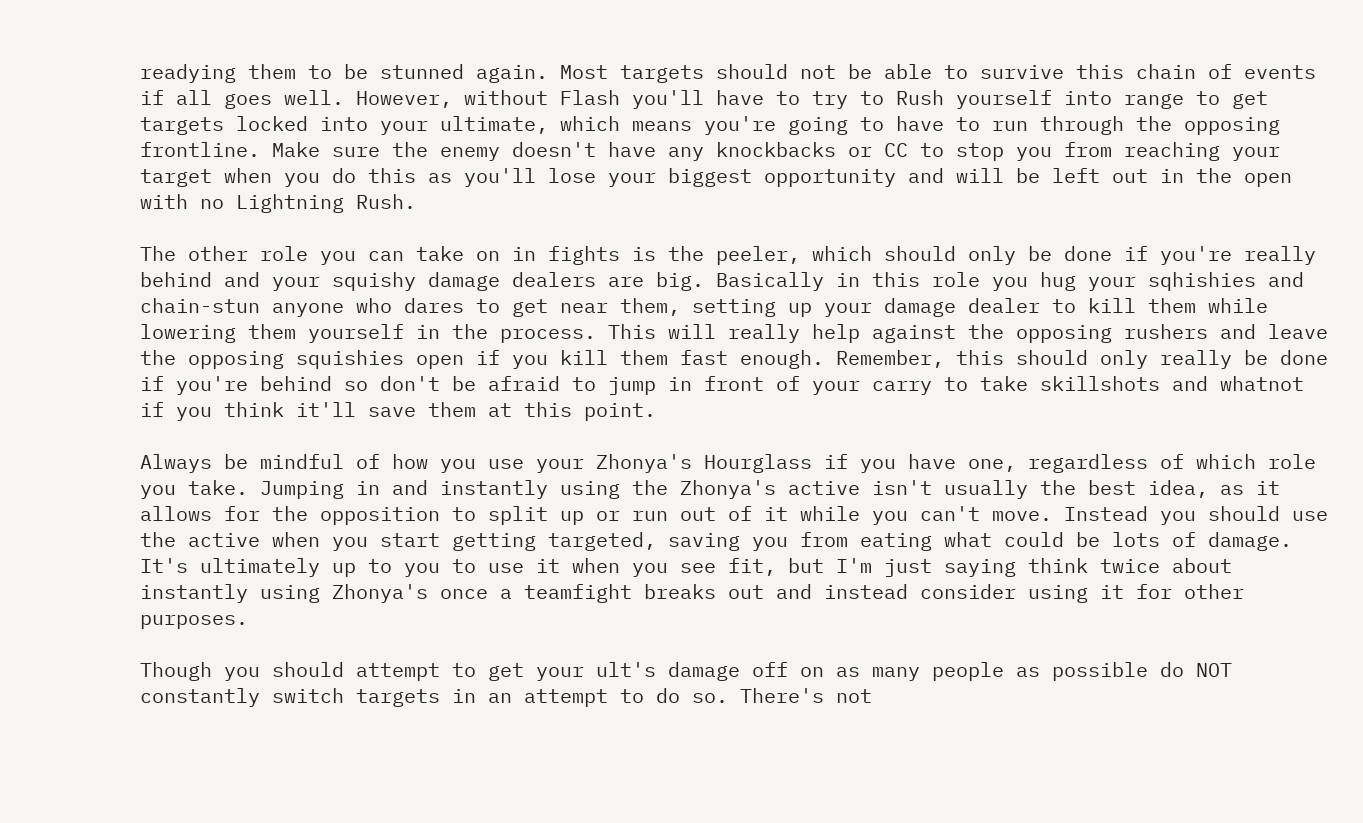readying them to be stunned again. Most targets should not be able to survive this chain of events if all goes well. However, without Flash you'll have to try to Rush yourself into range to get targets locked into your ultimate, which means you're going to have to run through the opposing frontline. Make sure the enemy doesn't have any knockbacks or CC to stop you from reaching your target when you do this as you'll lose your biggest opportunity and will be left out in the open with no Lightning Rush.

The other role you can take on in fights is the peeler, which should only be done if you're really behind and your squishy damage dealers are big. Basically in this role you hug your sqhishies and chain-stun anyone who dares to get near them, setting up your damage dealer to kill them while lowering them yourself in the process. This will really help against the opposing rushers and leave the opposing squishies open if you kill them fast enough. Remember, this should only really be done if you're behind so don't be afraid to jump in front of your carry to take skillshots and whatnot if you think it'll save them at this point.

Always be mindful of how you use your Zhonya's Hourglass if you have one, regardless of which role you take. Jumping in and instantly using the Zhonya's active isn't usually the best idea, as it allows for the opposition to split up or run out of it while you can't move. Instead you should use the active when you start getting targeted, saving you from eating what could be lots of damage. It's ultimately up to you to use it when you see fit, but I'm just saying think twice about instantly using Zhonya's once a teamfight breaks out and instead consider using it for other purposes.

Though you should attempt to get your ult's damage off on as many people as possible do NOT constantly switch targets in an attempt to do so. There's not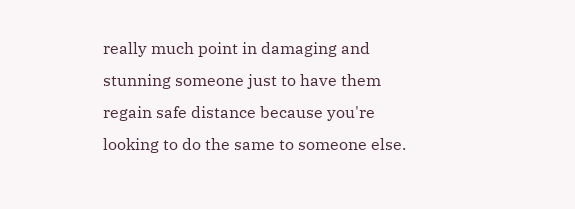really much point in damaging and stunning someone just to have them regain safe distance because you're looking to do the same to someone else.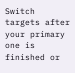Switch targets after your primary one is finished or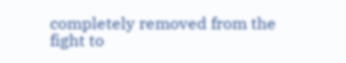completely removed from the fight to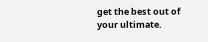get the best out of your ultimate.